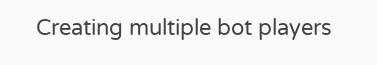Creating multiple bot players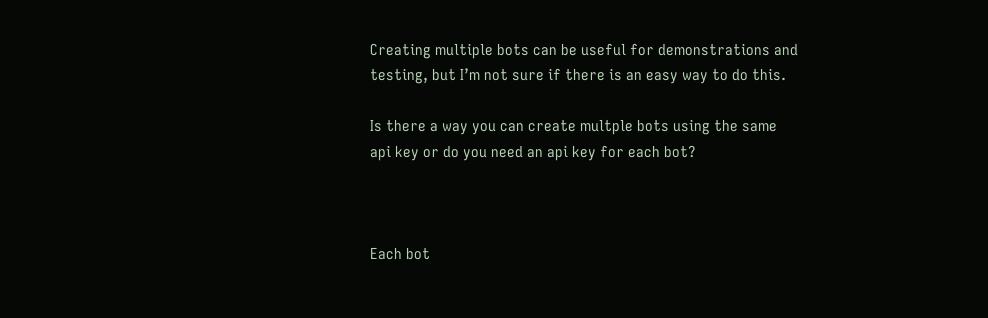Creating multiple bots can be useful for demonstrations and testing, but I’m not sure if there is an easy way to do this.

Is there a way you can create multple bots using the same api key or do you need an api key for each bot?



Each bot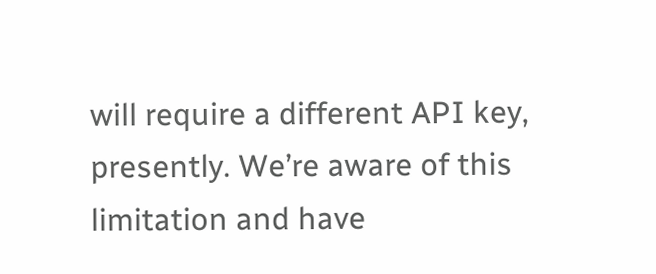will require a different API key, presently. We’re aware of this limitation and have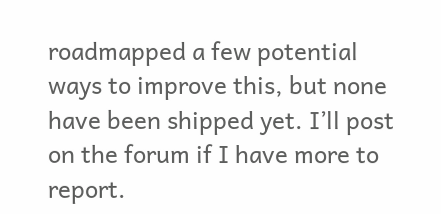roadmapped a few potential ways to improve this, but none have been shipped yet. I’ll post on the forum if I have more to report.